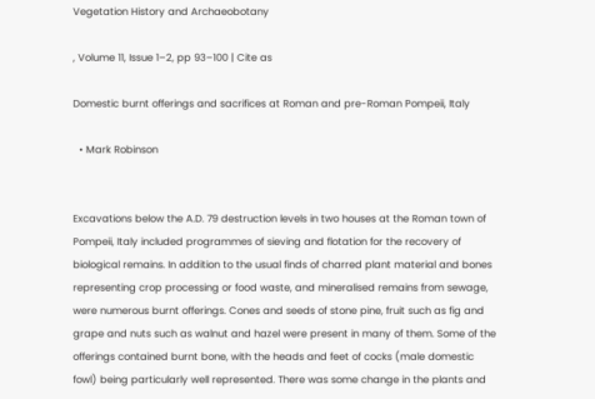Vegetation History and Archaeobotany

, Volume 11, Issue 1–2, pp 93–100 | Cite as

Domestic burnt offerings and sacrifices at Roman and pre-Roman Pompeii, Italy

  • Mark Robinson


Excavations below the A.D. 79 destruction levels in two houses at the Roman town of Pompeii, Italy included programmes of sieving and flotation for the recovery of biological remains. In addition to the usual finds of charred plant material and bones representing crop processing or food waste, and mineralised remains from sewage, were numerous burnt offerings. Cones and seeds of stone pine, fruit such as fig and grape and nuts such as walnut and hazel were present in many of them. Some of the offerings contained burnt bone, with the heads and feet of cocks (male domestic fowl) being particularly well represented. There was some change in the plants and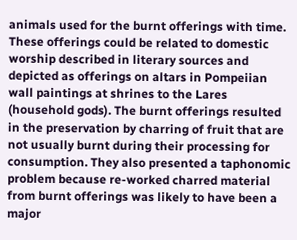animals used for the burnt offerings with time. These offerings could be related to domestic worship described in literary sources and depicted as offerings on altars in Pompeiian wall paintings at shrines to the Lares (household gods). The burnt offerings resulted in the preservation by charring of fruit that are not usually burnt during their processing for consumption. They also presented a taphonomic problem because re-worked charred material from burnt offerings was likely to have been a major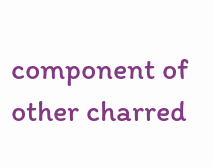component of other charred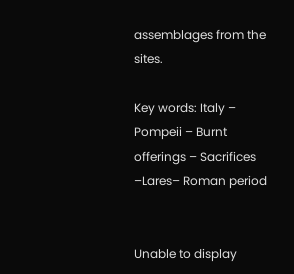assemblages from the sites.

Key words: Italy – Pompeii – Burnt offerings – Sacrifices –Lares– Roman period


Unable to display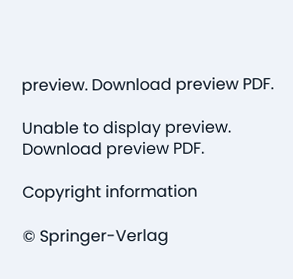preview. Download preview PDF.

Unable to display preview. Download preview PDF.

Copyright information

© Springer-Verlag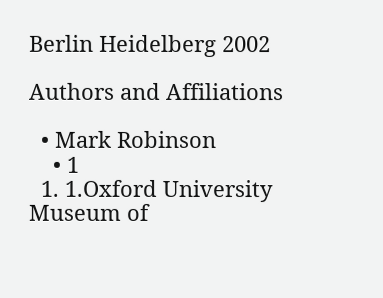Berlin Heidelberg 2002

Authors and Affiliations

  • Mark Robinson
    • 1
  1. 1.Oxford University Museum of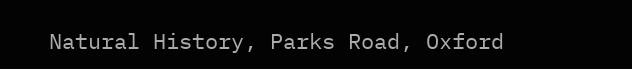Natural History, Parks Road, Oxford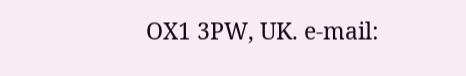OX1 3PW, UK. e-mail: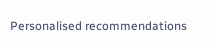Personalised recommendations